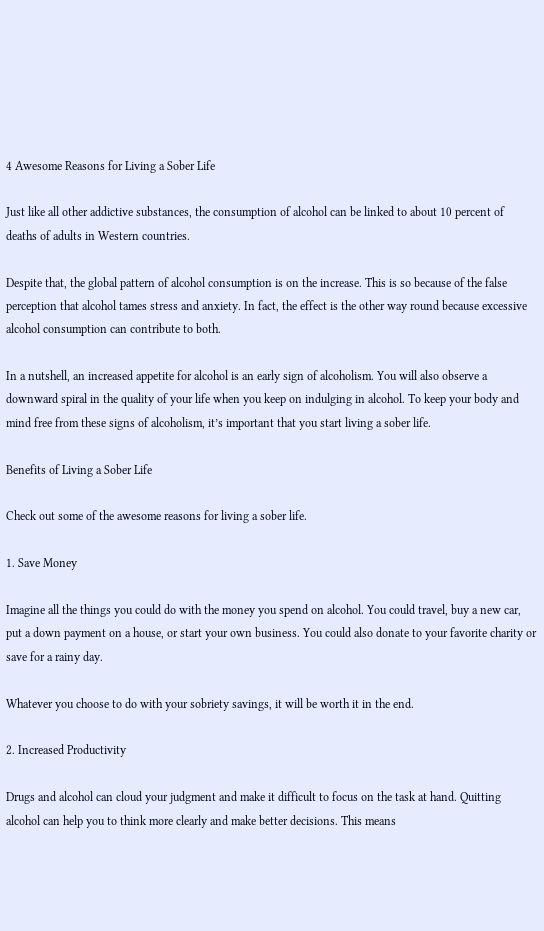4 Awesome Reasons for Living a Sober Life

Just like all other addictive substances, the consumption of alcohol can be linked to about 10 percent of deaths of adults in Western countries.

Despite that, the global pattern of alcohol consumption is on the increase. This is so because of the false perception that alcohol tames stress and anxiety. In fact, the effect is the other way round because excessive alcohol consumption can contribute to both.

In a nutshell, an increased appetite for alcohol is an early sign of alcoholism. You will also observe a downward spiral in the quality of your life when you keep on indulging in alcohol. To keep your body and mind free from these signs of alcoholism, it’s important that you start living a sober life.

Benefits of Living a Sober Life

Check out some of the awesome reasons for living a sober life.

1. Save Money

Imagine all the things you could do with the money you spend on alcohol. You could travel, buy a new car, put a down payment on a house, or start your own business. You could also donate to your favorite charity or save for a rainy day.

Whatever you choose to do with your sobriety savings, it will be worth it in the end.

2. Increased Productivity

Drugs and alcohol can cloud your judgment and make it difficult to focus on the task at hand. Quitting alcohol can help you to think more clearly and make better decisions. This means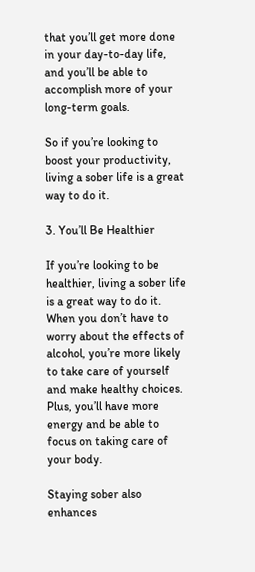that you’ll get more done in your day-to-day life, and you’ll be able to accomplish more of your long-term goals.

So if you’re looking to boost your productivity, living a sober life is a great way to do it.

3. You’ll Be Healthier

If you’re looking to be healthier, living a sober life is a great way to do it. When you don’t have to worry about the effects of alcohol, you’re more likely to take care of yourself and make healthy choices. Plus, you’ll have more energy and be able to focus on taking care of your body.

Staying sober also enhances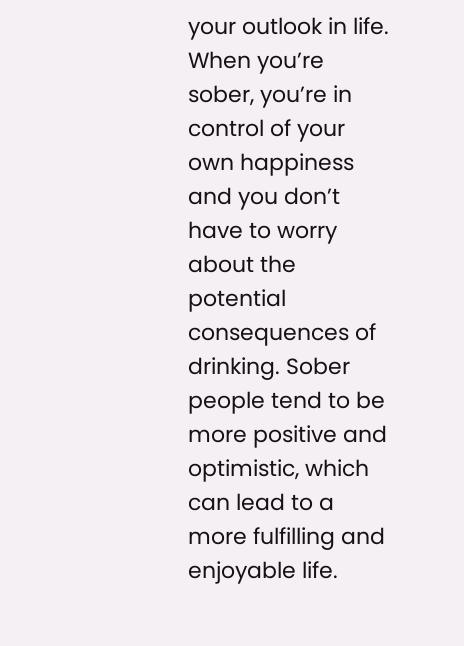your outlook in life. When you’re sober, you’re in control of your own happiness and you don’t have to worry about the potential consequences of drinking. Sober people tend to be more positive and optimistic, which can lead to a more fulfilling and enjoyable life.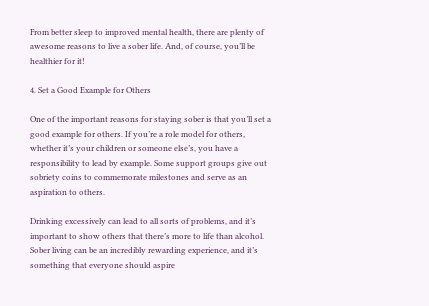From better sleep to improved mental health, there are plenty of awesome reasons to live a sober life. And, of course, you’ll be healthier for it!

4. Set a Good Example for Others

One of the important reasons for staying sober is that you’ll set a good example for others. If you’re a role model for others, whether it’s your children or someone else’s, you have a responsibility to lead by example. Some support groups give out sobriety coins to commemorate milestones and serve as an aspiration to others.

Drinking excessively can lead to all sorts of problems, and it’s important to show others that there’s more to life than alcohol. Sober living can be an incredibly rewarding experience, and it’s something that everyone should aspire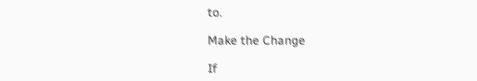to.

Make the Change

If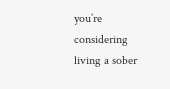you’re considering living a sober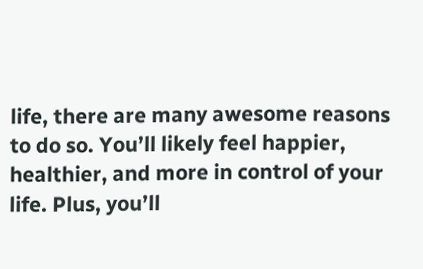life, there are many awesome reasons to do so. You’ll likely feel happier, healthier, and more in control of your life. Plus, you’ll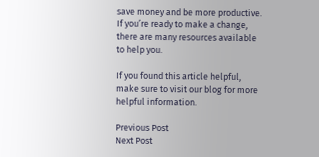save money and be more productive. If you’re ready to make a change, there are many resources available to help you.

If you found this article helpful, make sure to visit our blog for more helpful information.

Previous Post
Next Post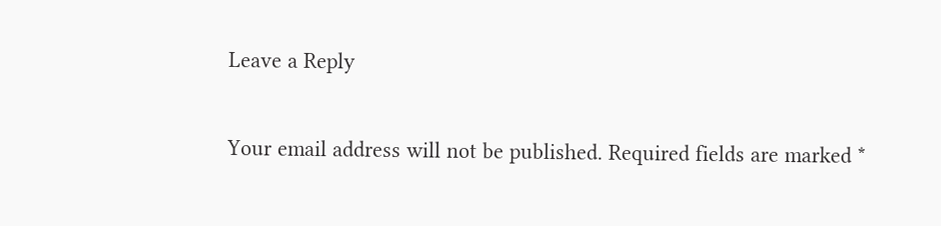Leave a Reply

Your email address will not be published. Required fields are marked *